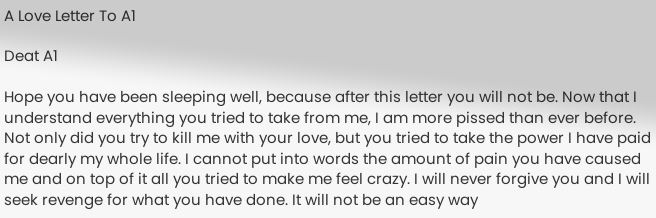A Love Letter To A1

Deat A1

Hope you have been sleeping well, because after this letter you will not be. Now that I understand everything you tried to take from me, I am more pissed than ever before. Not only did you try to kill me with your love, but you tried to take the power I have paid for dearly my whole life. I cannot put into words the amount of pain you have caused me and on top of it all you tried to make me feel crazy. I will never forgive you and I will seek revenge for what you have done. It will not be an easy way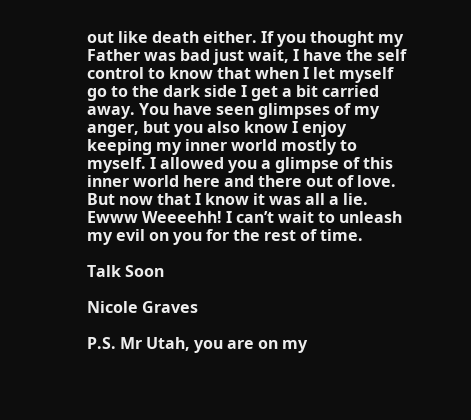out like death either. If you thought my Father was bad just wait, I have the self control to know that when I let myself go to the dark side I get a bit carried away. You have seen glimpses of my anger, but you also know I enjoy keeping my inner world mostly to myself. I allowed you a glimpse of this inner world here and there out of love. But now that I know it was all a lie. Ewww Weeeehh! I can’t wait to unleash my evil on you for the rest of time.

Talk Soon

Nicole Graves

P.S. Mr Utah, you are on my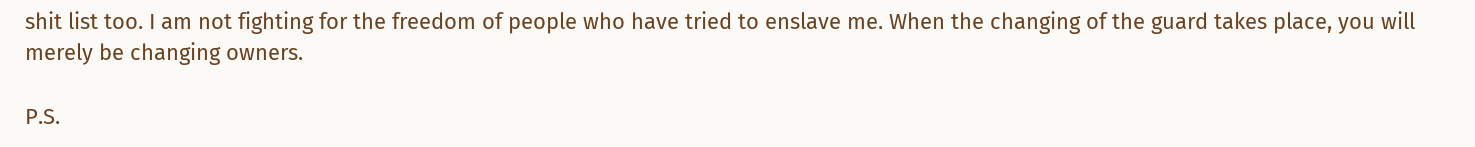shit list too. I am not fighting for the freedom of people who have tried to enslave me. When the changing of the guard takes place, you will merely be changing owners.

P.S.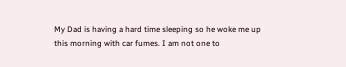My Dad is having a hard time sleeping so he woke me up this morning with car fumes. I am not one to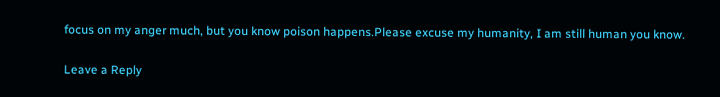focus on my anger much, but you know poison happens.Please excuse my humanity, I am still human you know.

Leave a Reply